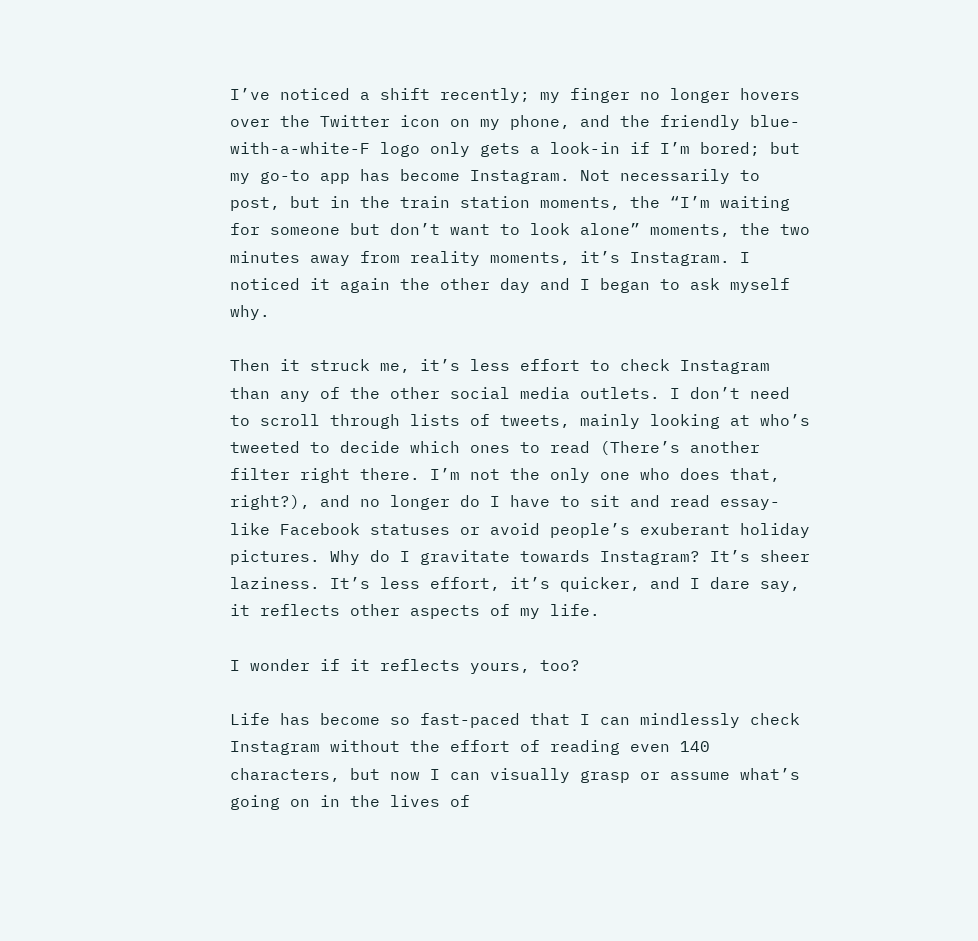I’ve noticed a shift recently; my finger no longer hovers over the Twitter icon on my phone, and the friendly blue-with-a-white-F logo only gets a look-in if I’m bored; but my go-to app has become Instagram. Not necessarily to post, but in the train station moments, the “I’m waiting for someone but don’t want to look alone” moments, the two minutes away from reality moments, it’s Instagram. I noticed it again the other day and I began to ask myself why.

Then it struck me, it’s less effort to check Instagram than any of the other social media outlets. I don’t need to scroll through lists of tweets, mainly looking at who’s tweeted to decide which ones to read (There’s another filter right there. I’m not the only one who does that, right?), and no longer do I have to sit and read essay-like Facebook statuses or avoid people’s exuberant holiday pictures. Why do I gravitate towards Instagram? It’s sheer laziness. It’s less effort, it’s quicker, and I dare say, it reflects other aspects of my life.

I wonder if it reflects yours, too?

Life has become so fast-paced that I can mindlessly check Instagram without the effort of reading even 140 characters, but now I can visually grasp or assume what’s going on in the lives of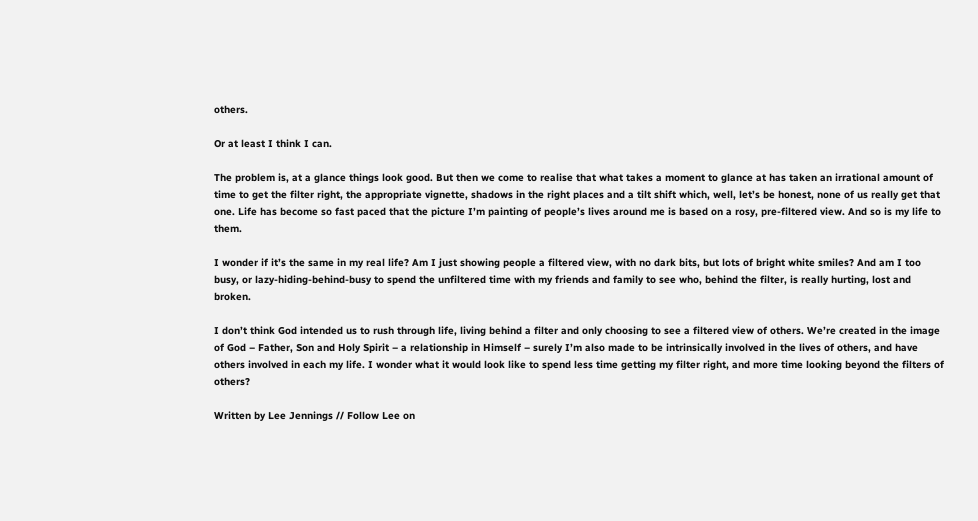others.

Or at least I think I can.

The problem is, at a glance things look good. But then we come to realise that what takes a moment to glance at has taken an irrational amount of time to get the filter right, the appropriate vignette, shadows in the right places and a tilt shift which, well, let’s be honest, none of us really get that one. Life has become so fast paced that the picture I’m painting of people’s lives around me is based on a rosy, pre-filtered view. And so is my life to them.

I wonder if it’s the same in my real life? Am I just showing people a filtered view, with no dark bits, but lots of bright white smiles? And am I too busy, or lazy-hiding-behind-busy to spend the unfiltered time with my friends and family to see who, behind the filter, is really hurting, lost and broken.

I don’t think God intended us to rush through life, living behind a filter and only choosing to see a filtered view of others. We’re created in the image of God – Father, Son and Holy Spirit – a relationship in Himself – surely I’m also made to be intrinsically involved in the lives of others, and have others involved in each my life. I wonder what it would look like to spend less time getting my filter right, and more time looking beyond the filters of others?

Written by Lee Jennings // Follow Lee on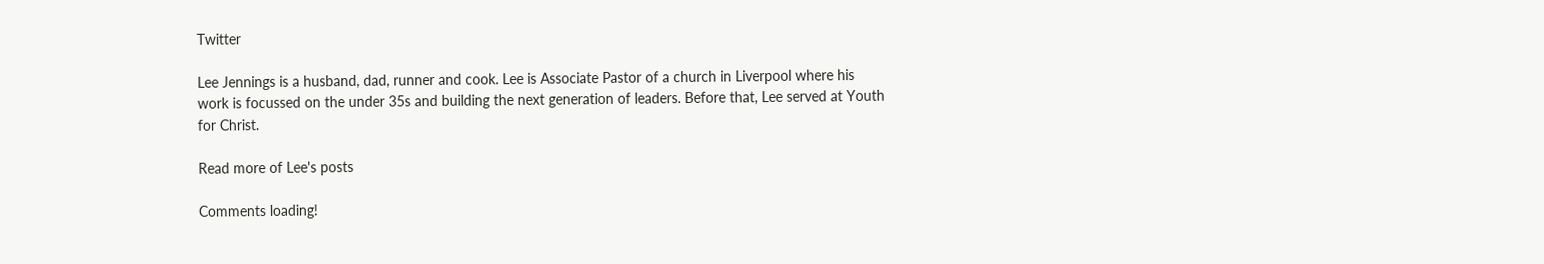Twitter

Lee Jennings is a husband, dad, runner and cook. Lee is Associate Pastor of a church in Liverpool where his work is focussed on the under 35s and building the next generation of leaders. Before that, Lee served at Youth for Christ.

Read more of Lee's posts

Comments loading!